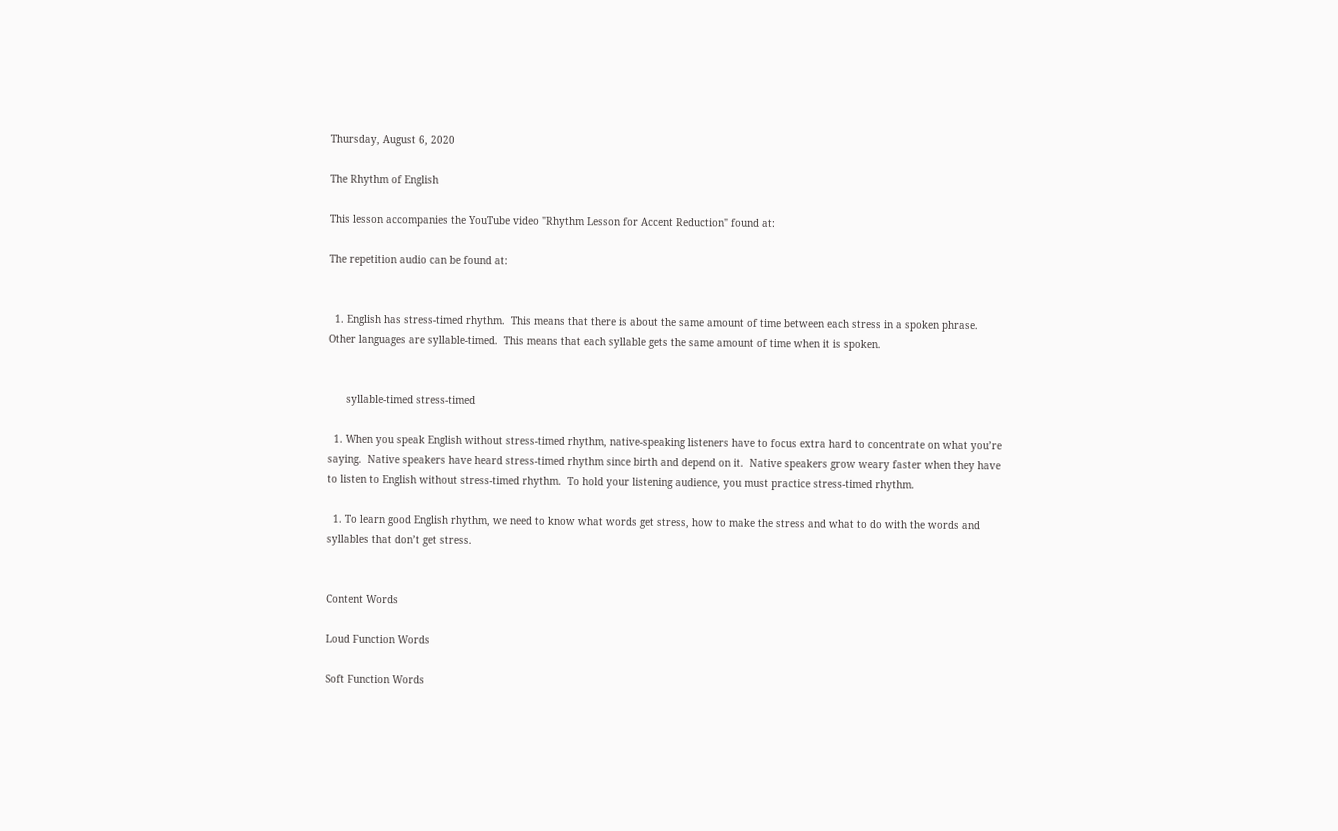Thursday, August 6, 2020

The Rhythm of English

This lesson accompanies the YouTube video "Rhythm Lesson for Accent Reduction" found at:

The repetition audio can be found at:


  1. English has stress-timed rhythm.  This means that there is about the same amount of time between each stress in a spoken phrase.  Other languages are syllable-timed.  This means that each syllable gets the same amount of time when it is spoken.


      syllable-timed stress-timed

  1. When you speak English without stress-timed rhythm, native-speaking listeners have to focus extra hard to concentrate on what you’re saying.  Native speakers have heard stress-timed rhythm since birth and depend on it.  Native speakers grow weary faster when they have to listen to English without stress-timed rhythm.  To hold your listening audience, you must practice stress-timed rhythm.

  1. To learn good English rhythm, we need to know what words get stress, how to make the stress and what to do with the words and syllables that don’t get stress.


Content Words

Loud Function Words

Soft Function Words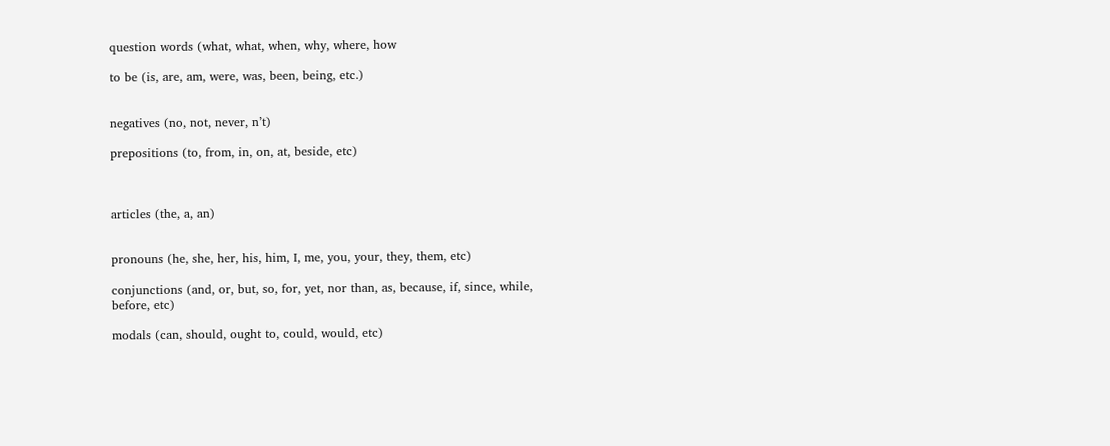question words (what, what, when, why, where, how

to be (is, are, am, were, was, been, being, etc.)


negatives (no, not, never, n’t)

prepositions (to, from, in, on, at, beside, etc)



articles (the, a, an)


pronouns (he, she, her, his, him, I, me, you, your, they, them, etc)

conjunctions (and, or, but, so, for, yet, nor than, as, because, if, since, while, before, etc)

modals (can, should, ought to, could, would, etc)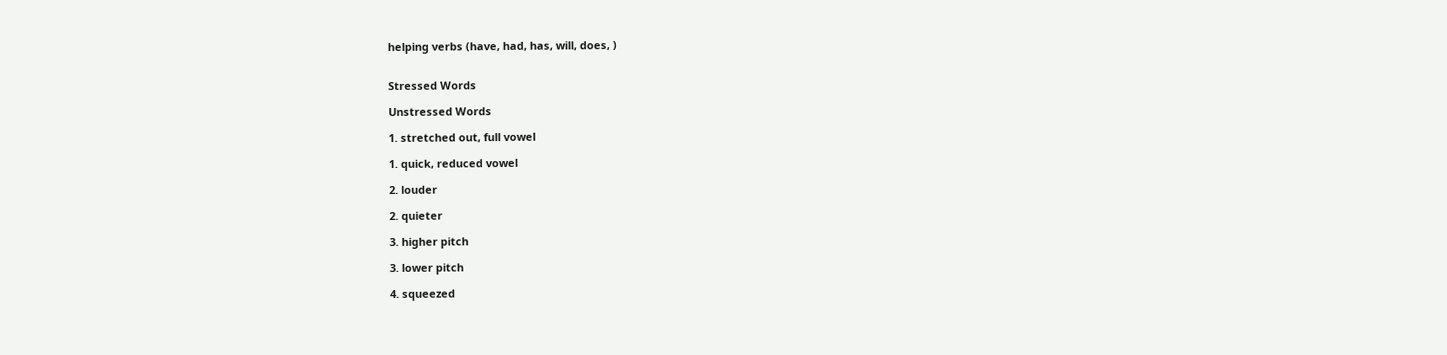helping verbs (have, had, has, will, does, )


Stressed Words

Unstressed Words

1. stretched out, full vowel

1. quick, reduced vowel

2. louder

2. quieter

3. higher pitch

3. lower pitch

4. squeezed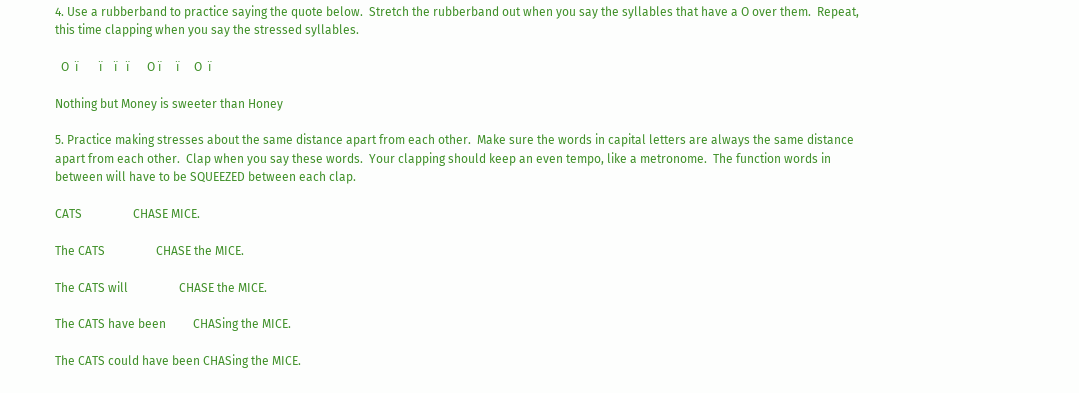4. Use a rubberband to practice saying the quote below.  Stretch the rubberband out when you say the syllables that have a O over them.  Repeat, this time clapping when you say the stressed syllables.

  O  ï       ï    ï   ï      O ï     ï     O  ï

Nothing but Money is sweeter than Honey

5. Practice making stresses about the same distance apart from each other.  Make sure the words in capital letters are always the same distance apart from each other.  Clap when you say these words.  Your clapping should keep an even tempo, like a metronome.  The function words in between will have to be SQUEEZED between each clap.

CATS                 CHASE MICE.

The CATS                 CHASE the MICE.

The CATS will                 CHASE the MICE.

The CATS have been         CHASing the MICE.

The CATS could have been CHASing the MICE.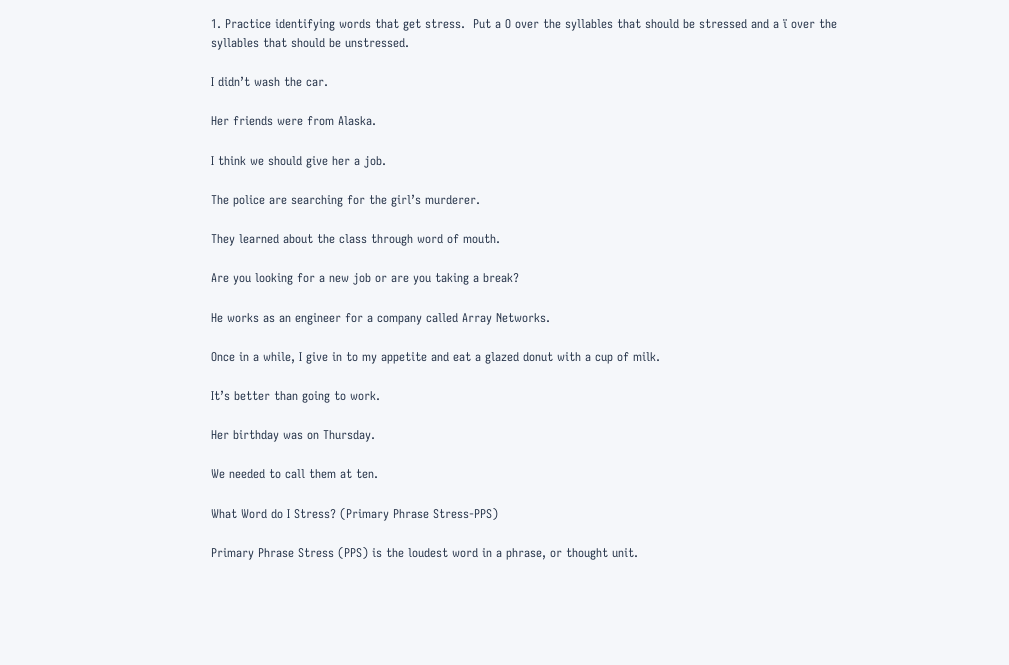1. Practice identifying words that get stress.  Put a O over the syllables that should be stressed and a ï over the syllables that should be unstressed.

I didn’t wash the car.

Her friends were from Alaska.

I think we should give her a job.

The police are searching for the girl’s murderer.

They learned about the class through word of mouth.

Are you looking for a new job or are you taking a break?

He works as an engineer for a company called Array Networks.

Once in a while, I give in to my appetite and eat a glazed donut with a cup of milk.

It’s better than going to work.

Her birthday was on Thursday.

We needed to call them at ten.

What Word do I Stress? (Primary Phrase Stress-PPS)

Primary Phrase Stress (PPS) is the loudest word in a phrase, or thought unit.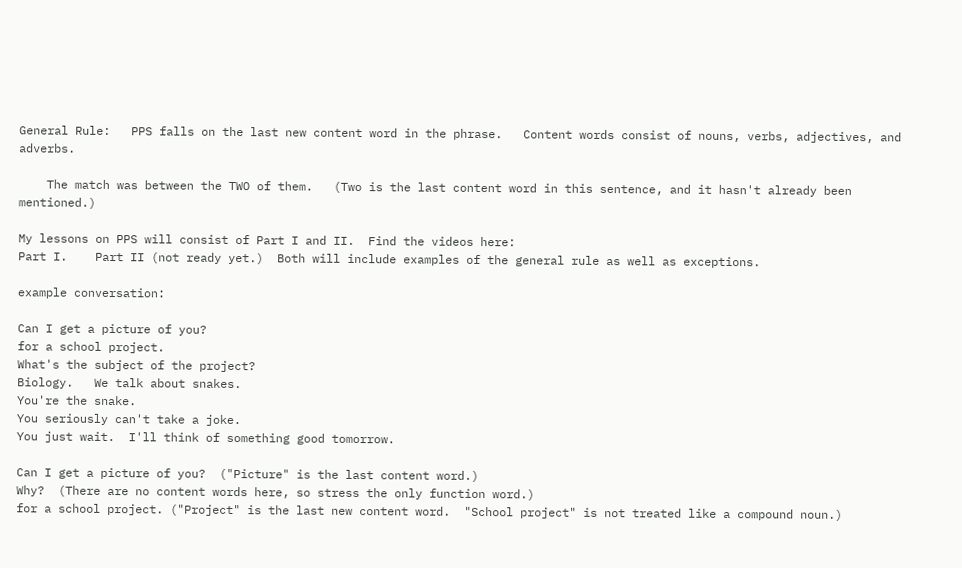General Rule:   PPS falls on the last new content word in the phrase.   Content words consist of nouns, verbs, adjectives, and adverbs.

    The match was between the TWO of them.   (Two is the last content word in this sentence, and it hasn't already been mentioned.)

My lessons on PPS will consist of Part I and II.  Find the videos here:
Part I.    Part II (not ready yet.)  Both will include examples of the general rule as well as exceptions.

example conversation:

Can I get a picture of you?
for a school project.
What's the subject of the project?
Biology.   We talk about snakes.
You're the snake.
You seriously can't take a joke.
You just wait.  I'll think of something good tomorrow.

Can I get a picture of you?  ("Picture" is the last content word.)
Why?  (There are no content words here, so stress the only function word.)
for a school project. ("Project" is the last new content word.  "School project" is not treated like a compound noun.)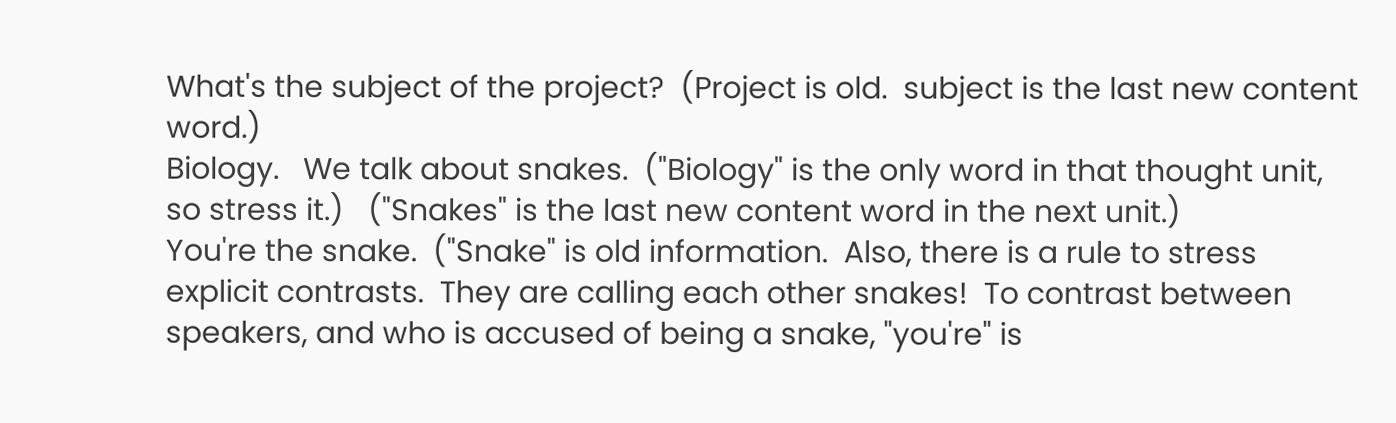What's the subject of the project?  (Project is old.  subject is the last new content word.)
Biology.   We talk about snakes.  ("Biology" is the only word in that thought unit, so stress it.)   ("Snakes" is the last new content word in the next unit.)
You're the snake.  ("Snake" is old information.  Also, there is a rule to stress explicit contrasts.  They are calling each other snakes!  To contrast between speakers, and who is accused of being a snake, "you're" is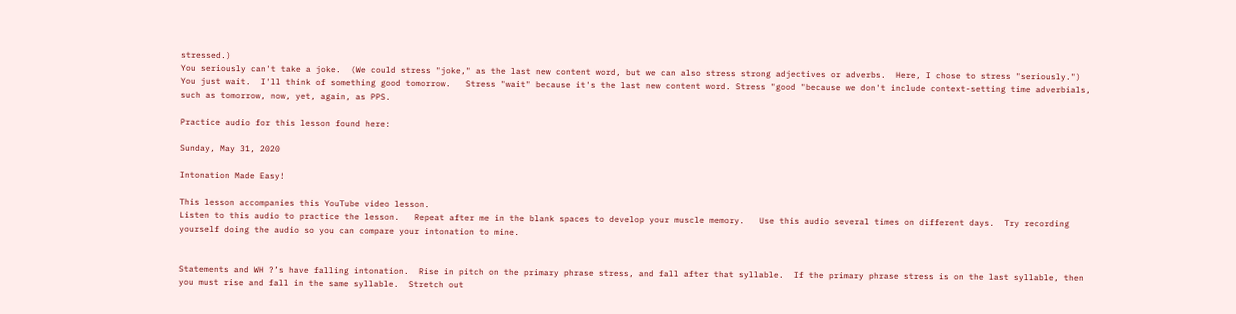stressed.)
You seriously can't take a joke.  (We could stress "joke," as the last new content word, but we can also stress strong adjectives or adverbs.  Here, I chose to stress "seriously.")
You just wait.  I'll think of something good tomorrow.   Stress "wait" because it's the last new content word. Stress "good "because we don't include context-setting time adverbials, such as tomorrow, now, yet, again, as PPS.

Practice audio for this lesson found here:

Sunday, May 31, 2020

Intonation Made Easy!

This lesson accompanies this YouTube video lesson.
Listen to this audio to practice the lesson.   Repeat after me in the blank spaces to develop your muscle memory.   Use this audio several times on different days.  Try recording yourself doing the audio so you can compare your intonation to mine.


Statements and WH ?’s have falling intonation.  Rise in pitch on the primary phrase stress, and fall after that syllable.  If the primary phrase stress is on the last syllable, then you must rise and fall in the same syllable.  Stretch out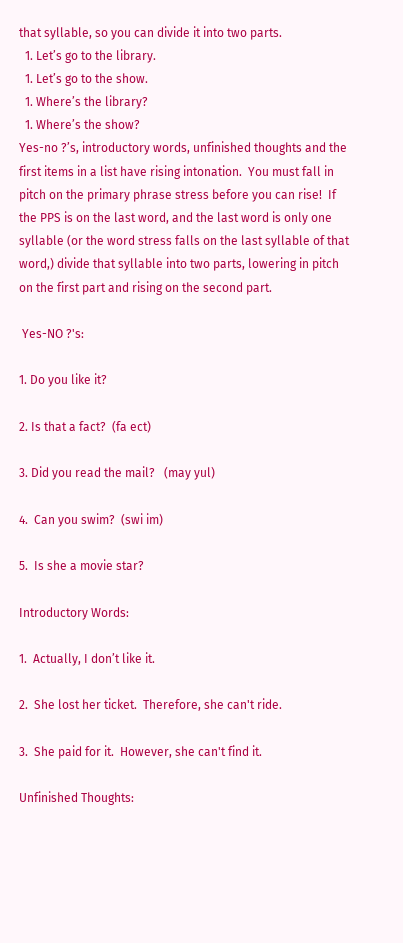that syllable, so you can divide it into two parts.
  1. Let’s go to the library.
  1. Let’s go to the show.
  1. Where’s the library?
  1. Where’s the show?
Yes-no ?’s, introductory words, unfinished thoughts and the first items in a list have rising intonation.  You must fall in pitch on the primary phrase stress before you can rise!  If the PPS is on the last word, and the last word is only one syllable (or the word stress falls on the last syllable of that word,) divide that syllable into two parts, lowering in pitch on the first part and rising on the second part.

 Yes-NO ?'s:

1. Do you like it?

2. Is that a fact?  (fa ect)

3. Did you read the mail?   (may yul)

4.  Can you swim?  (swi im)

5.  Is she a movie star?

Introductory Words:

1.  Actually, I don’t like it.

2.  She lost her ticket.  Therefore, she can't ride.

3.  She paid for it.  However, she can't find it.

Unfinished Thoughts: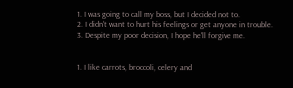1. I was going to call my boss, but I decided not to.
2. I didn't want to hurt his feelings or get anyone in trouble.
3. Despite my poor decision, I hope he'll forgive me.


1. I like carrots, broccoli, celery and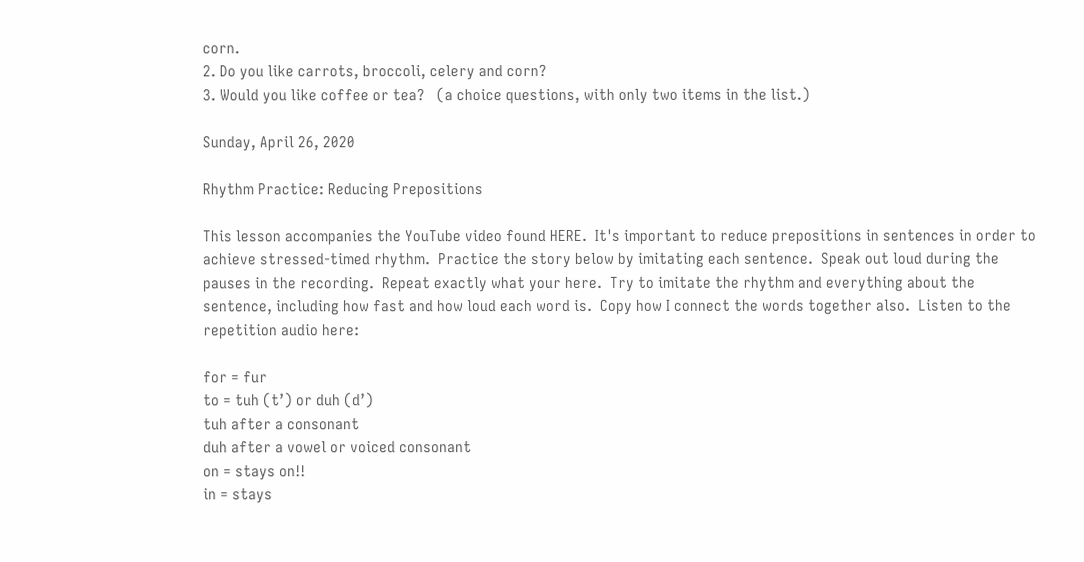corn.
2. Do you like carrots, broccoli, celery and corn?
3. Would you like coffee or tea?   (a choice questions, with only two items in the list.)

Sunday, April 26, 2020

Rhythm Practice: Reducing Prepositions

This lesson accompanies the YouTube video found HERE.  It's important to reduce prepositions in sentences in order to achieve stressed-timed rhythm.  Practice the story below by imitating each sentence.  Speak out loud during the pauses in the recording.  Repeat exactly what your here.  Try to imitate the rhythm and everything about the sentence, including how fast and how loud each word is.  Copy how I connect the words together also.  Listen to the repetition audio here:

for = fur
to = tuh (t’) or duh (d’)
tuh after a consonant
duh after a vowel or voiced consonant
on = stays on!!
in = stays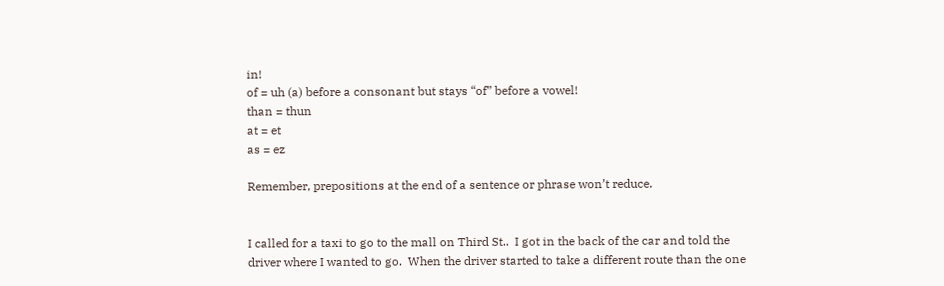in!
of = uh (a) before a consonant but stays “of” before a vowel!
than = thun
at = et
as = ez

Remember, prepositions at the end of a sentence or phrase won’t reduce.


I called for a taxi to go to the mall on Third St..  I got in the back of the car and told the driver where I wanted to go.  When the driver started to take a different route than the one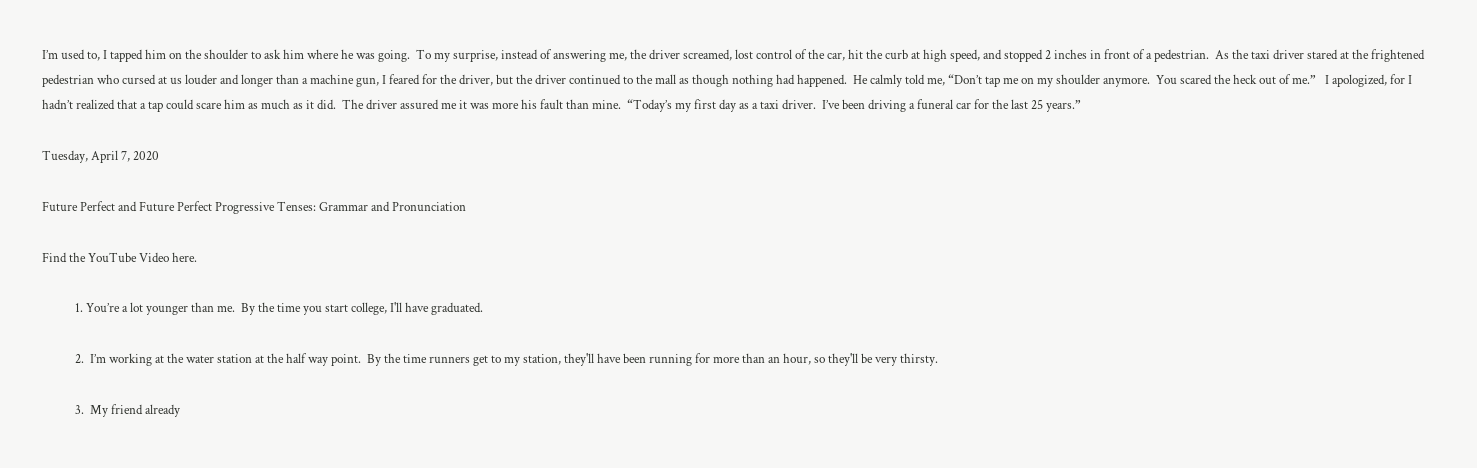I’m used to, I tapped him on the shoulder to ask him where he was going.  To my surprise, instead of answering me, the driver screamed, lost control of the car, hit the curb at high speed, and stopped 2 inches in front of a pedestrian.  As the taxi driver stared at the frightened pedestrian who cursed at us louder and longer than a machine gun, I feared for the driver, but the driver continued to the mall as though nothing had happened.  He calmly told me, “Don’t tap me on my shoulder anymore.  You scared the heck out of me.”   I apologized, for I hadn’t realized that a tap could scare him as much as it did.  The driver assured me it was more his fault than mine.  “Today’s my first day as a taxi driver.  I’ve been driving a funeral car for the last 25 years.”

Tuesday, April 7, 2020

Future Perfect and Future Perfect Progressive Tenses: Grammar and Pronunciation

Find the YouTube Video here.

           1. You’re a lot younger than me.  By the time you start college, I'll have graduated.

           2.  I’m working at the water station at the half way point.  By the time runners get to my station, they'll have been running for more than an hour, so they'll be very thirsty.

           3.  My friend already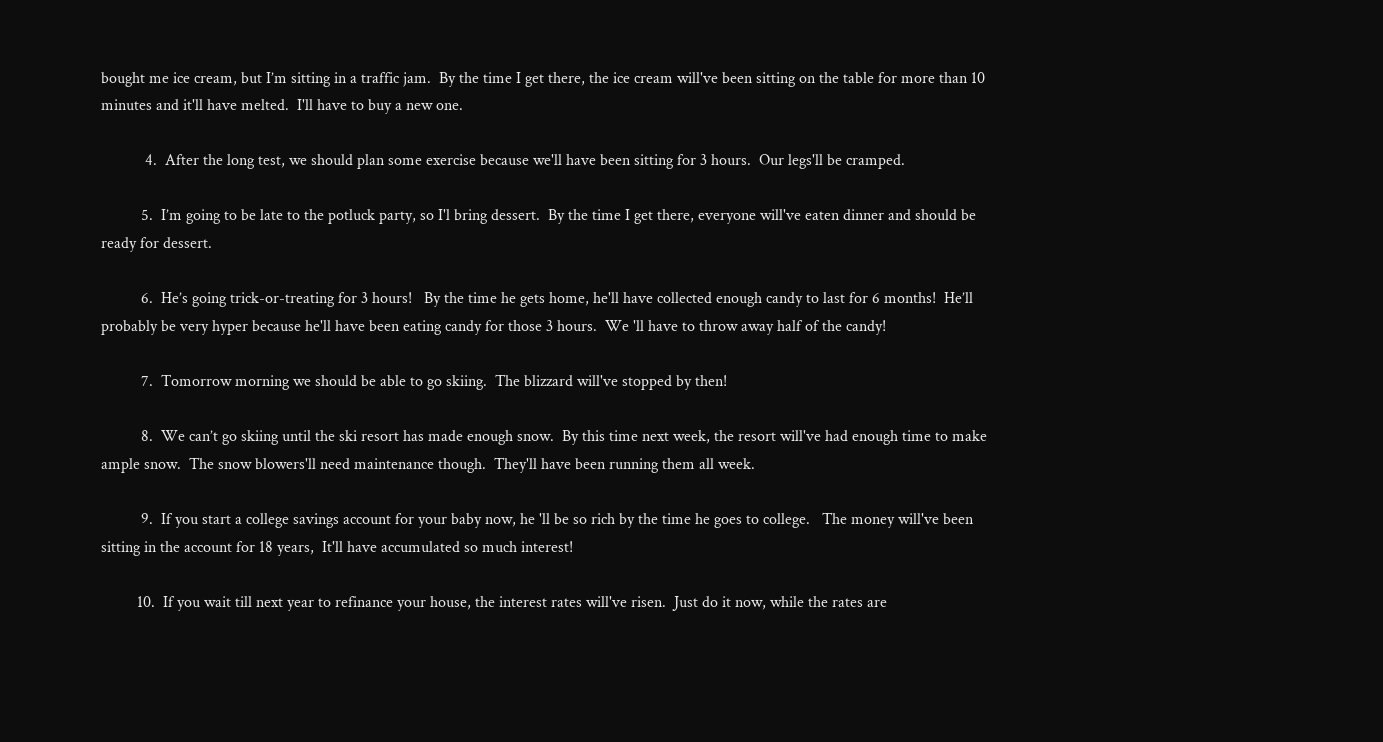bought me ice cream, but I’m sitting in a traffic jam.  By the time I get there, the ice cream will've been sitting on the table for more than 10 minutes and it'll have melted.  I'll have to buy a new one.

           4.  After the long test, we should plan some exercise because we'll have been sitting for 3 hours.  Our legs'll be cramped.

          5.  I’m going to be late to the potluck party, so I'l bring dessert.  By the time I get there, everyone will've eaten dinner and should be ready for dessert.

          6.  He’s going trick-or-treating for 3 hours!   By the time he gets home, he'll have collected enough candy to last for 6 months!  He’ll probably be very hyper because he'll have been eating candy for those 3 hours.  We 'll have to throw away half of the candy!

          7.  Tomorrow morning we should be able to go skiing.  The blizzard will've stopped by then!

          8.  We can’t go skiing until the ski resort has made enough snow.  By this time next week, the resort will've had enough time to make ample snow.  The snow blowers'll need maintenance though.  They'll have been running them all week.

          9.  If you start a college savings account for your baby now, he 'll be so rich by the time he goes to college.   The money will've been sitting in the account for 18 years,  It'll have accumulated so much interest!

         10.  If you wait till next year to refinance your house, the interest rates will've risen.  Just do it now, while the rates are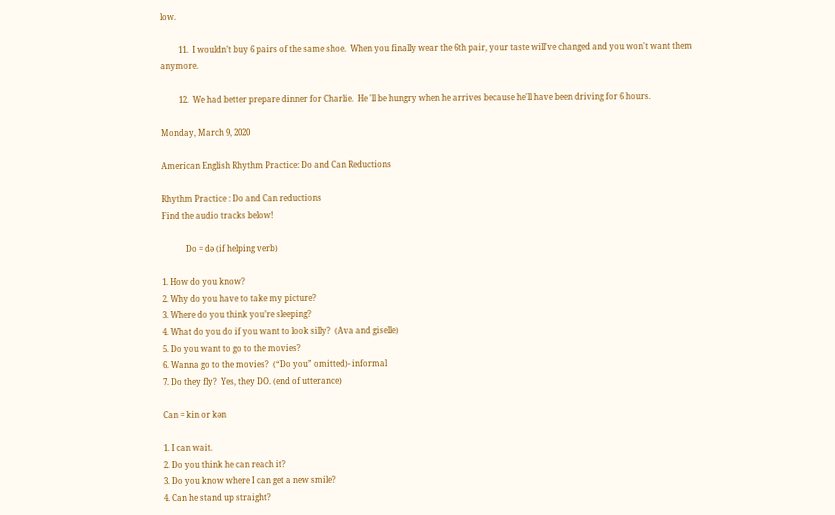low.

         11.  I wouldn’t buy 6 pairs of the same shoe.  When you finally wear the 6th pair, your taste will've changed and you won't want them anymore.

         12.  We had better prepare dinner for Charlie.  He 'll be hungry when he arrives because he'll have been driving for 6 hours.

Monday, March 9, 2020

American English Rhythm Practice: Do and Can Reductions

Rhythm Practice : Do and Can reductions
Find the audio tracks below!

            Do = də (if helping verb)

1. How do you know?
2. Why do you have to take my picture?
3. Where do you think you’re sleeping?
4. What do you do if you want to look silly?  (Ava and giselle)
5. Do you want to go to the movies?
6. Wanna go to the movies?  (“Do you” omitted)- informal
7. Do they fly?  Yes, they DO. (end of utterance)

Can = kin or kən

1. I can wait.
2. Do you think he can reach it?
3. Do you know where I can get a new smile?
4. Can he stand up straight?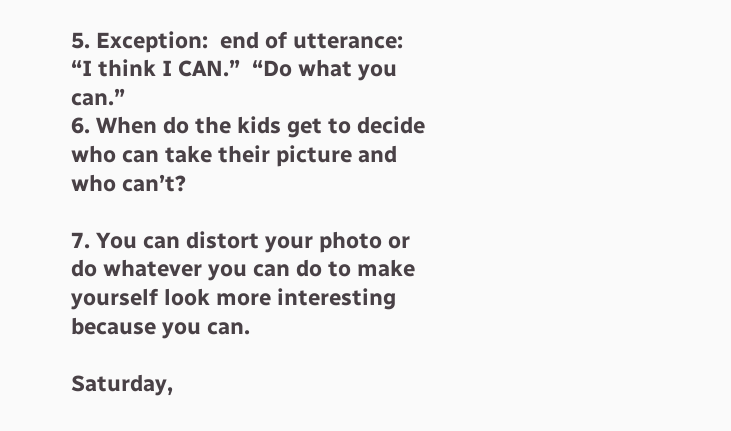5. Exception:  end of utterance: “I think I CAN.”  “Do what you can.”
6. When do the kids get to decide who can take their picture and who can’t?

7. You can distort your photo or do whatever you can do to make yourself look more interesting because you can.

Saturday,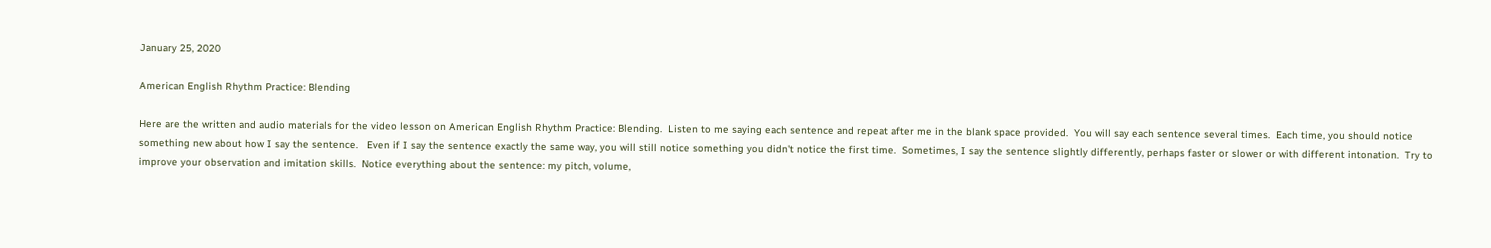January 25, 2020

American English Rhythm Practice: Blending

Here are the written and audio materials for the video lesson on American English Rhythm Practice: Blending.  Listen to me saying each sentence and repeat after me in the blank space provided.  You will say each sentence several times.  Each time, you should notice something new about how I say the sentence.   Even if I say the sentence exactly the same way, you will still notice something you didn't notice the first time.  Sometimes, I say the sentence slightly differently, perhaps faster or slower or with different intonation.  Try to improve your observation and imitation skills.  Notice everything about the sentence: my pitch, volume,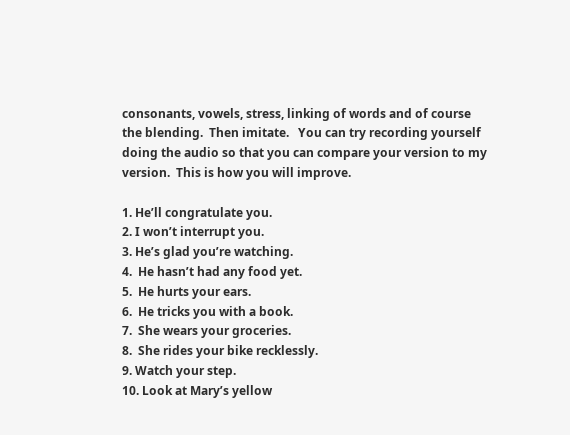consonants, vowels, stress, linking of words and of course the blending.  Then imitate.   You can try recording yourself doing the audio so that you can compare your version to my version.  This is how you will improve.

1. He’ll congratulate you.
2. I won’t interrupt you.
3. He’s glad you’re watching.
4.  He hasn’t had any food yet.
5.  He hurts your ears.
6.  He tricks you with a book.
7.  She wears your groceries.
8.  She rides your bike recklessly.
9. Watch your step.
10. Look at Mary’s yellow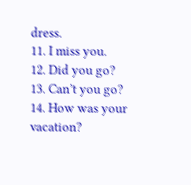dress.
11. I miss you.
12. Did you go?
13. Can’t you go?
14. How was your vacation?